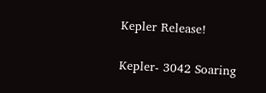Kepler Release!

Kepler- 3042 Soaring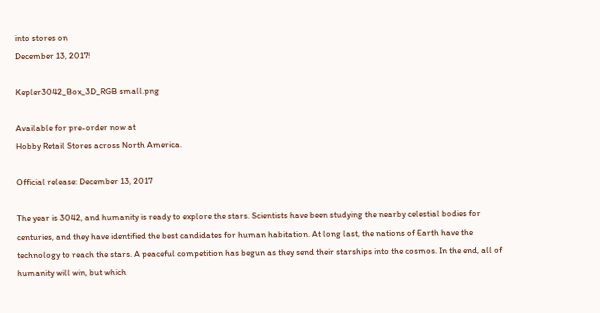into stores on
December 13, 2017!

Kepler3042_Box_3D_RGB small.png

Available for pre-order now at
Hobby Retail Stores across North America.

Official release: December 13, 2017

The year is 3042, and humanity is ready to explore the stars. Scientists have been studying the nearby celestial bodies for centuries, and they have identified the best candidates for human habitation. At long last, the nations of Earth have the technology to reach the stars. A peaceful competition has begun as they send their starships into the cosmos. In the end, all of humanity will win, but which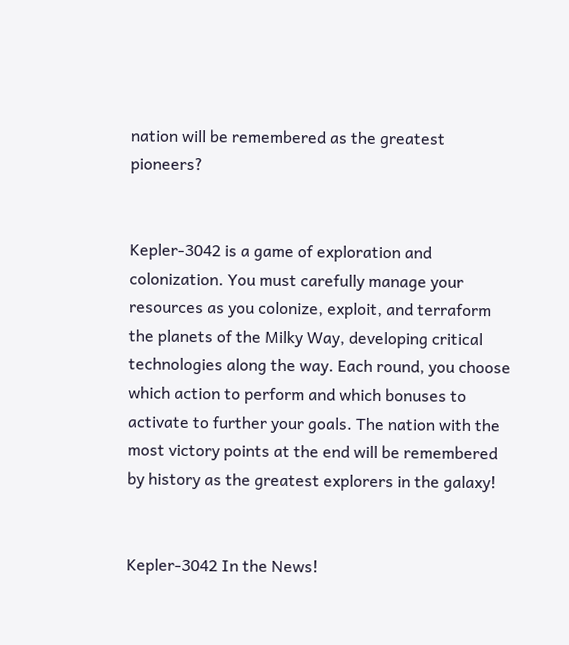nation will be remembered as the greatest pioneers?


Kepler-3042 is a game of exploration and colonization. You must carefully manage your resources as you colonize, exploit, and terraform the planets of the Milky Way, developing critical technologies along the way. Each round, you choose which action to perform and which bonuses to activate to further your goals. The nation with the most victory points at the end will be remembered by history as the greatest explorers in the galaxy!


Kepler-3042 In the News!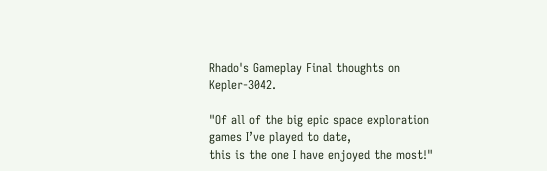Rhado's Gameplay Final thoughts on Kepler-3042.

"Of all of the big epic space exploration games I’ve played to date,
this is the one I have enjoyed the most!"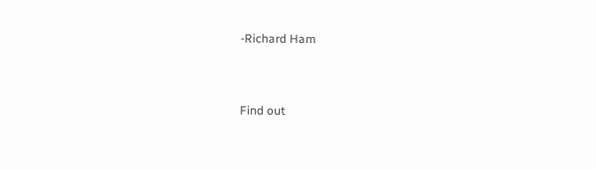-Richard Ham


Find out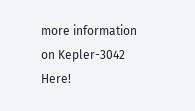more information on Kepler-3042 Here!